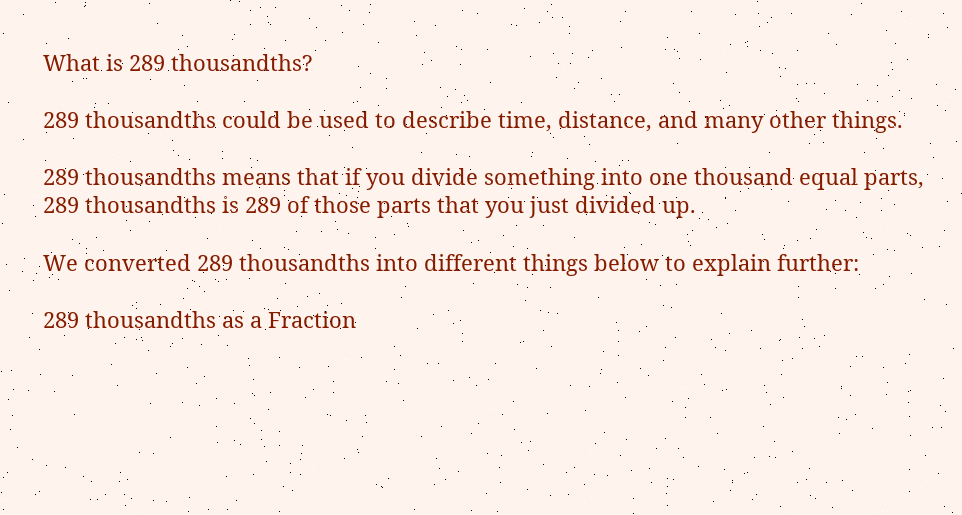What is 289 thousandths?

289 thousandths could be used to describe time, distance, and many other things.

289 thousandths means that if you divide something into one thousand equal parts, 289 thousandths is 289 of those parts that you just divided up.

We converted 289 thousandths into different things below to explain further:

289 thousandths as a Fraction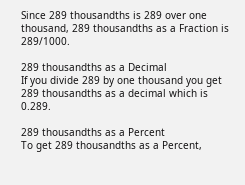Since 289 thousandths is 289 over one thousand, 289 thousandths as a Fraction is 289/1000.

289 thousandths as a Decimal
If you divide 289 by one thousand you get 289 thousandths as a decimal which is 0.289.

289 thousandths as a Percent
To get 289 thousandths as a Percent,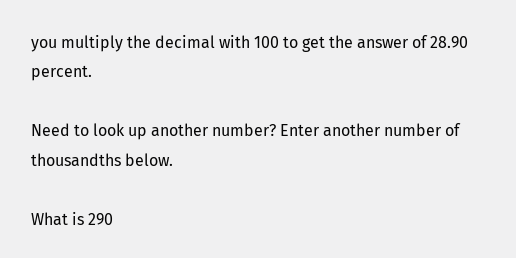you multiply the decimal with 100 to get the answer of 28.90 percent.

Need to look up another number? Enter another number of thousandths below.

What is 290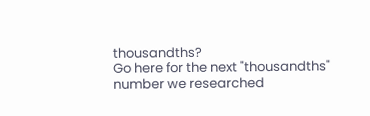thousandths?
Go here for the next "thousandths" number we researched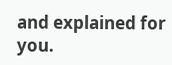and explained for you.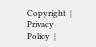Copyright  |   Privacy Policy  |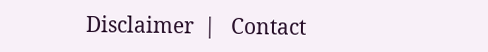Disclaimer  |   Contact